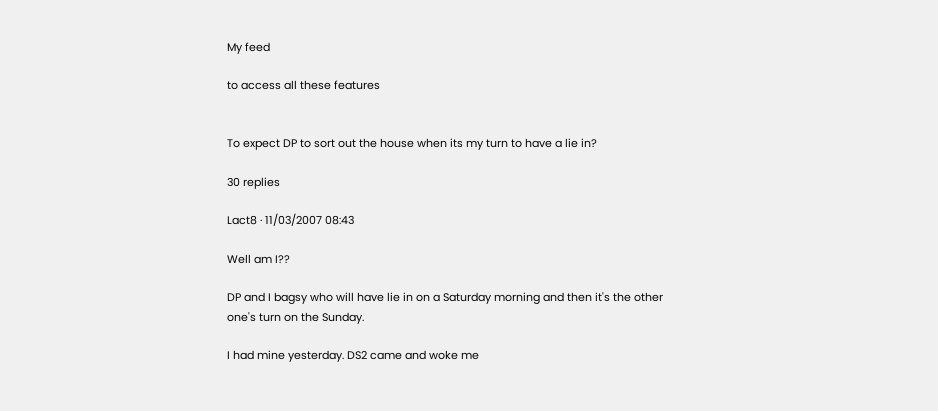My feed

to access all these features


To expect DP to sort out the house when its my turn to have a lie in?

30 replies

Lact8 · 11/03/2007 08:43

Well am I??

DP and I bagsy who will have lie in on a Saturday morning and then it's the other one's turn on the Sunday.

I had mine yesterday. DS2 came and woke me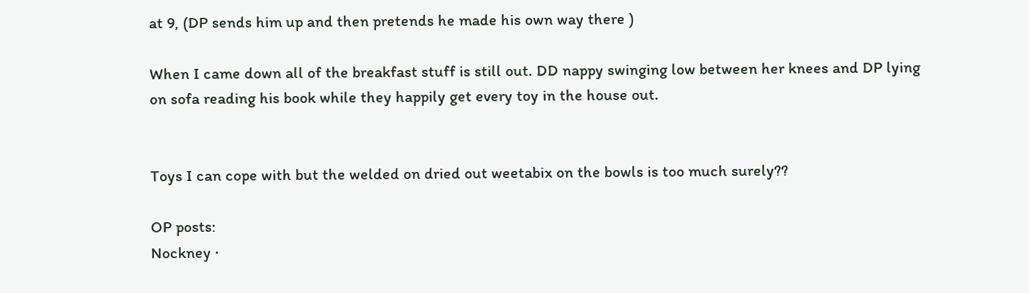at 9, (DP sends him up and then pretends he made his own way there )

When I came down all of the breakfast stuff is still out. DD nappy swinging low between her knees and DP lying on sofa reading his book while they happily get every toy in the house out.


Toys I can cope with but the welded on dried out weetabix on the bowls is too much surely??

OP posts:
Nockney ·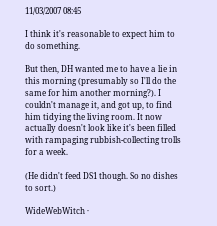11/03/2007 08:45

I think it's reasonable to expect him to do something.

But then, DH wanted me to have a lie in this morning (presumably so I'll do the same for him another morning?). I couldn't manage it, and got up, to find him tidying the living room. It now actually doesn't look like it's been filled with rampaging rubbish-collecting trolls for a week.

(He didn't feed DS1 though. So no dishes to sort.)

WideWebWitch ·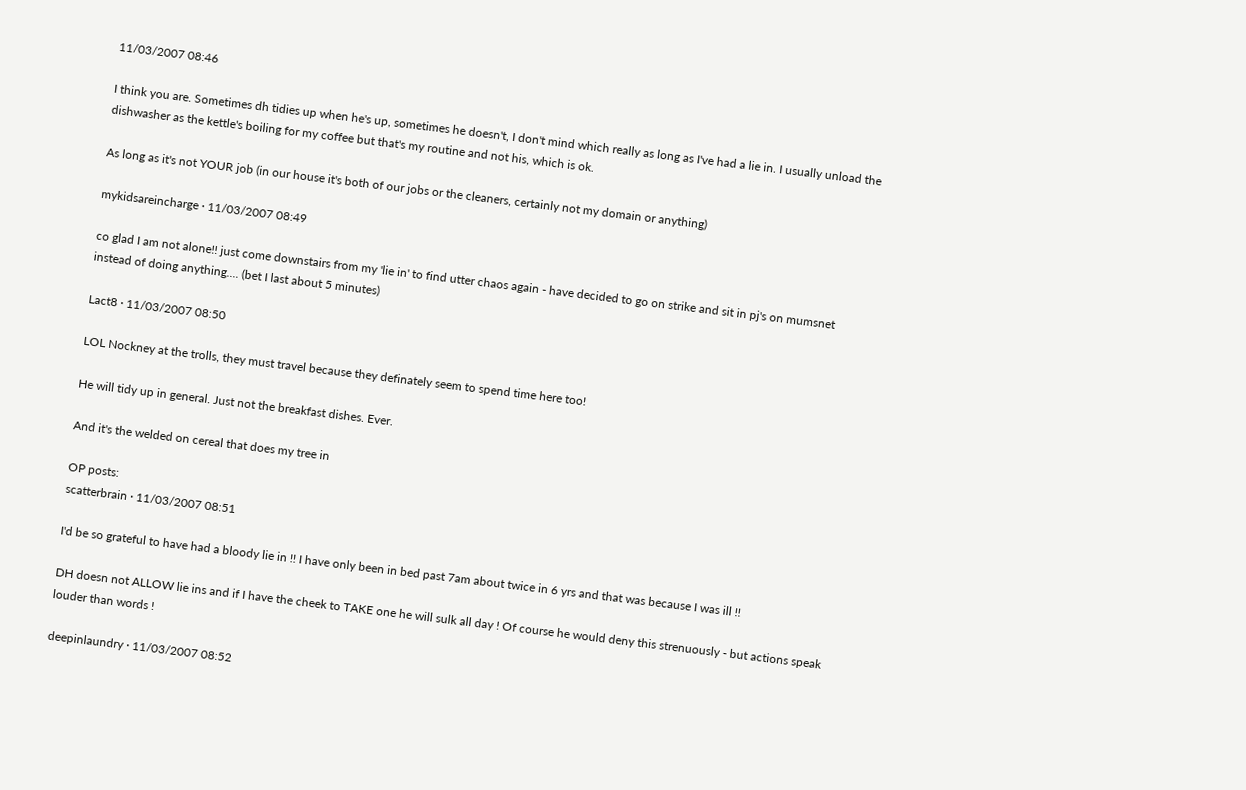11/03/2007 08:46

I think you are. Sometimes dh tidies up when he's up, sometimes he doesn't, I don't mind which really as long as I've had a lie in. I usually unload the dishwasher as the kettle's boiling for my coffee but that's my routine and not his, which is ok.

As long as it's not YOUR job (in our house it's both of our jobs or the cleaners, certainly not my domain or anything)

mykidsareincharge · 11/03/2007 08:49

co glad I am not alone!! just come downstairs from my 'lie in' to find utter chaos again - have decided to go on strike and sit in pj's on mumsnet instead of doing anything.... (bet I last about 5 minutes)

Lact8 · 11/03/2007 08:50

LOL Nockney at the trolls, they must travel because they definately seem to spend time here too!

He will tidy up in general. Just not the breakfast dishes. Ever.

And it's the welded on cereal that does my tree in

OP posts:
scatterbrain · 11/03/2007 08:51

I'd be so grateful to have had a bloody lie in !! I have only been in bed past 7am about twice in 6 yrs and that was because I was ill !!

DH doesn not ALLOW lie ins and if I have the cheek to TAKE one he will sulk all day ! Of course he would deny this strenuously - but actions speak louder than words !

deepinlaundry · 11/03/2007 08:52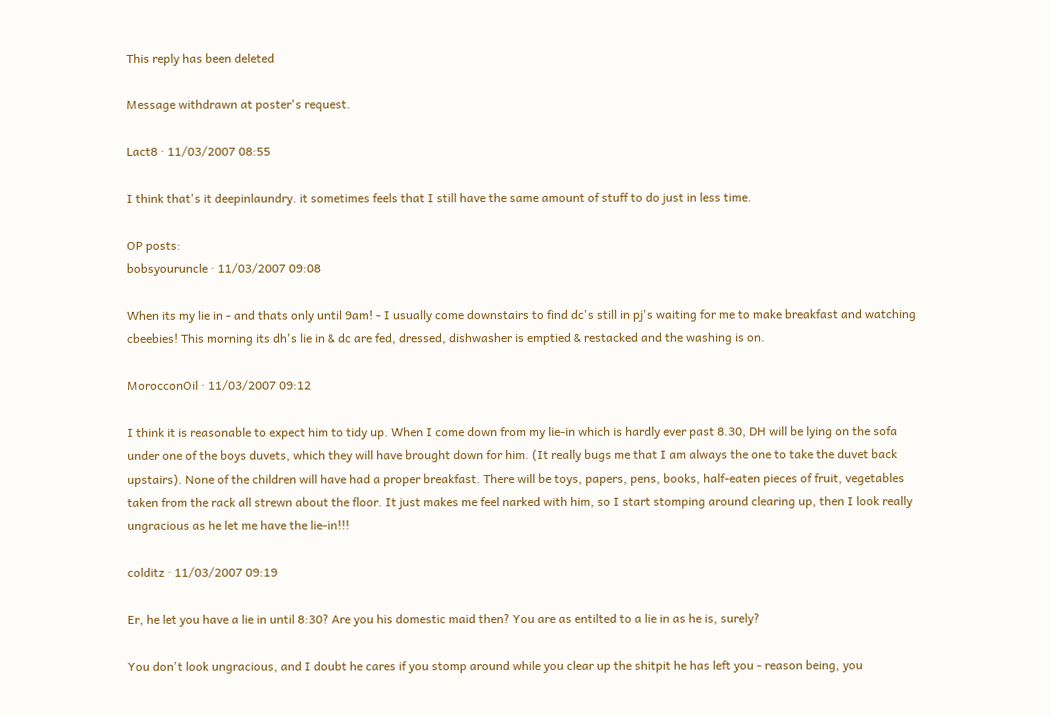This reply has been deleted

Message withdrawn at poster's request.

Lact8 · 11/03/2007 08:55

I think that's it deepinlaundry. it sometimes feels that I still have the same amount of stuff to do just in less time.

OP posts:
bobsyouruncle · 11/03/2007 09:08

When its my lie in - and thats only until 9am! - I usually come downstairs to find dc's still in pj's waiting for me to make breakfast and watching cbeebies! This morning its dh's lie in & dc are fed, dressed, dishwasher is emptied & restacked and the washing is on.

MorocconOil · 11/03/2007 09:12

I think it is reasonable to expect him to tidy up. When I come down from my lie-in which is hardly ever past 8.30, DH will be lying on the sofa under one of the boys duvets, which they will have brought down for him. (It really bugs me that I am always the one to take the duvet back upstairs). None of the children will have had a proper breakfast. There will be toys, papers, pens, books, half-eaten pieces of fruit, vegetables taken from the rack all strewn about the floor. It just makes me feel narked with him, so I start stomping around clearing up, then I look really ungracious as he let me have the lie-in!!!

colditz · 11/03/2007 09:19

Er, he let you have a lie in until 8:30? Are you his domestic maid then? You are as entilted to a lie in as he is, surely?

You don't look ungracious, and I doubt he cares if you stomp around while you clear up the shitpit he has left you - reason being, you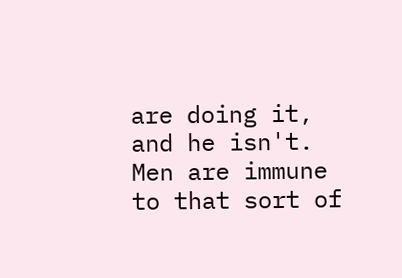are doing it, and he isn't. Men are immune to that sort of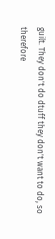guilt. They don't do dtuff they don't want to do, so therefore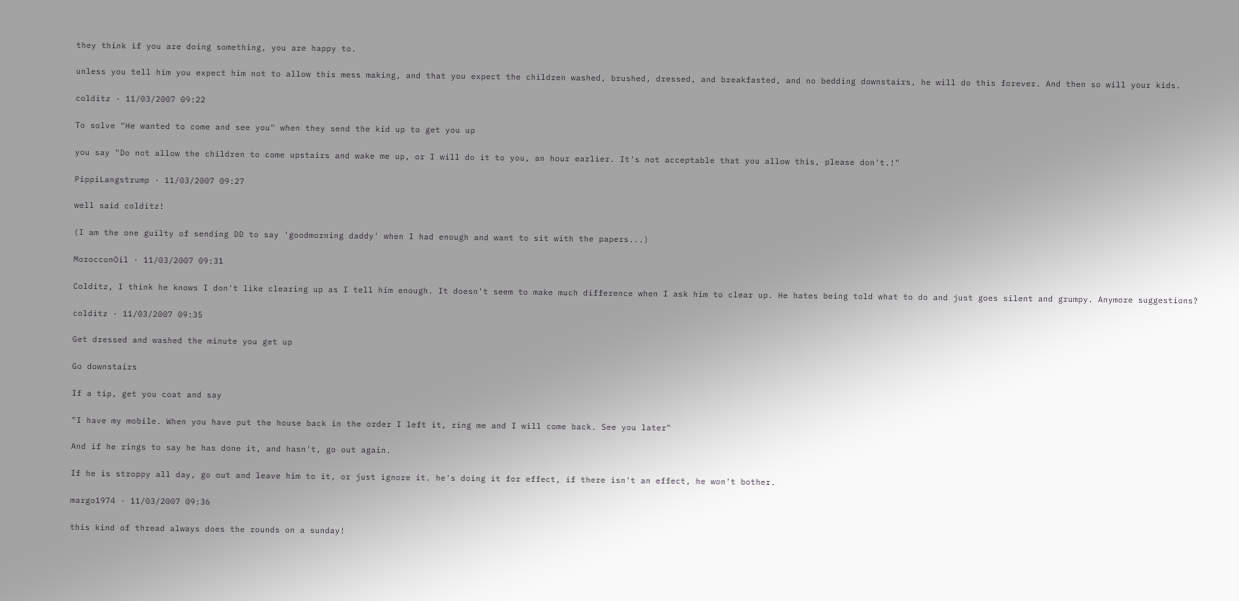they think if you are doing something, you are happy to.

unless you tell him you expect him not to allow this mess making, and that you expect the children washed, brushed, dressed, and breakfasted, and no bedding downstairs, he will do this forever. And then so will your kids.

colditz · 11/03/2007 09:22

To solve "He wanted to come and see you" when they send the kid up to get you up

you say "Do not allow the children to come upstairs and wake me up, or I will do it to you, an hour earlier. It's not acceptable that you allow this, please don't.!"

PippiLangstrump · 11/03/2007 09:27

well said colditz!

(I am the one guilty of sending DD to say 'goodmorning daddy' when I had enough and want to sit with the papers...)

MorocconOil · 11/03/2007 09:31

Colditz, I think he knows I don't like clearing up as I tell him enough. It doesn't seem to make much difference when I ask him to clear up. He hates being told what to do and just goes silent and grumpy. Anymore suggestions?

colditz · 11/03/2007 09:35

Get dressed and washed the minute you get up

Go downstairs

If a tip, get you coat and say

"I have my mobile. When you have put the house back in the order I left it, ring me and I will come back. See you later"

And if he rings to say he has done it, and hasn't, go out again.

If he is stroppy all day, go out and leave him to it, or just ignore it. he's doing it for effect, if there isn't an effect, he won't bother.

margo1974 · 11/03/2007 09:36

this kind of thread always does the rounds on a sunday!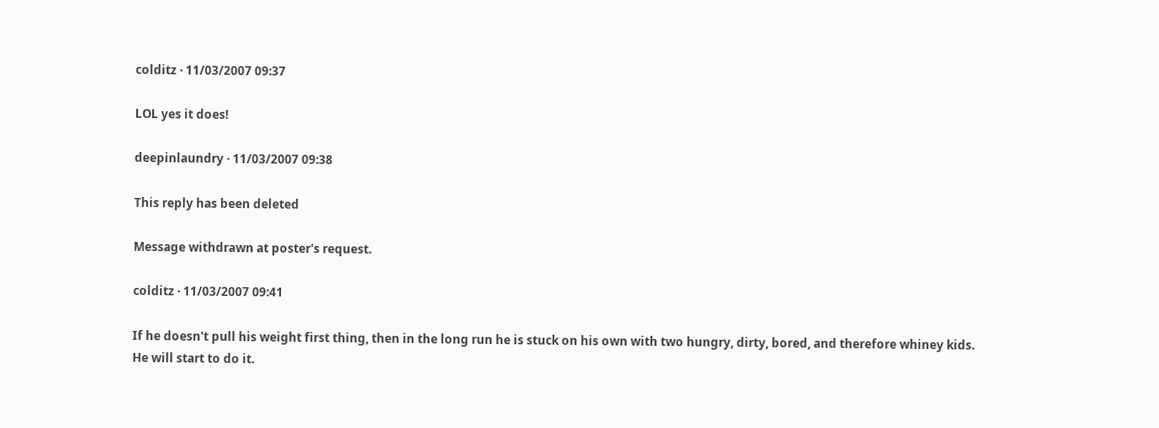colditz · 11/03/2007 09:37

LOL yes it does!

deepinlaundry · 11/03/2007 09:38

This reply has been deleted

Message withdrawn at poster's request.

colditz · 11/03/2007 09:41

If he doesn't pull his weight first thing, then in the long run he is stuck on his own with two hungry, dirty, bored, and therefore whiney kids. He will start to do it.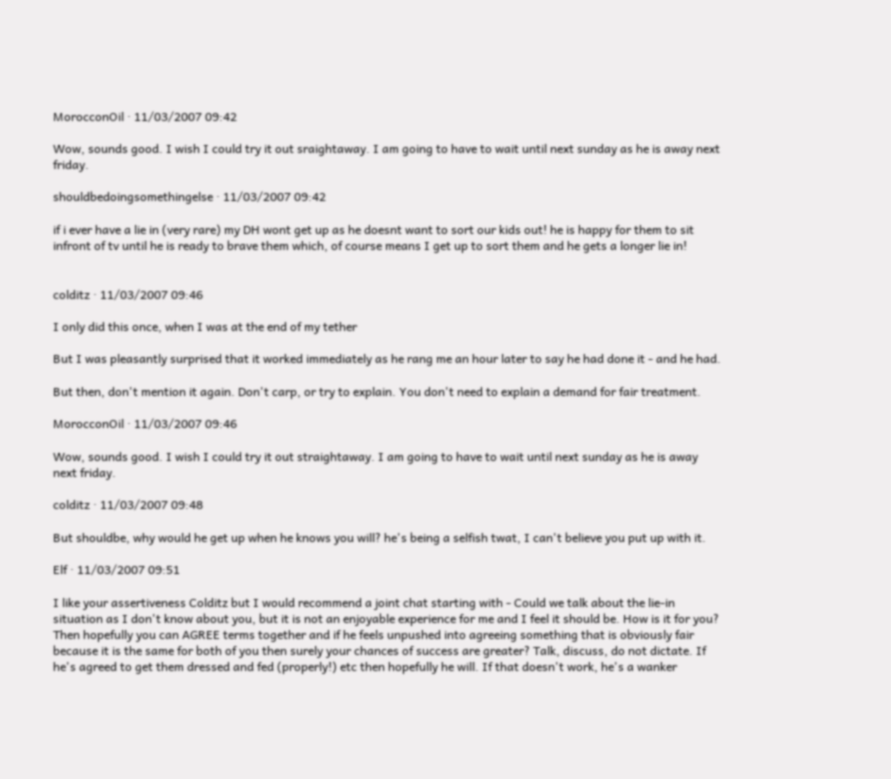MorocconOil · 11/03/2007 09:42

Wow, sounds good. I wish I could try it out sraightaway. I am going to have to wait until next sunday as he is away next friday.

shouldbedoingsomethingelse · 11/03/2007 09:42

if i ever have a lie in (very rare) my DH wont get up as he doesnt want to sort our kids out! he is happy for them to sit infront of tv until he is ready to brave them which, of course means I get up to sort them and he gets a longer lie in!


colditz · 11/03/2007 09:46

I only did this once, when I was at the end of my tether

But I was pleasantly surprised that it worked immediately as he rang me an hour later to say he had done it - and he had.

But then, don't mention it again. Don't carp, or try to explain. You don't need to explain a demand for fair treatment.

MorocconOil · 11/03/2007 09:46

Wow, sounds good. I wish I could try it out straightaway. I am going to have to wait until next sunday as he is away next friday.

colditz · 11/03/2007 09:48

But shouldbe, why would he get up when he knows you will? he's being a selfish twat, I can't believe you put up with it.

Elf · 11/03/2007 09:51

I like your assertiveness Colditz but I would recommend a joint chat starting with - Could we talk about the lie-in situation as I don't know about you, but it is not an enjoyable experience for me and I feel it should be. How is it for you? Then hopefully you can AGREE terms together and if he feels unpushed into agreeing something that is obviously fair because it is the same for both of you then surely your chances of success are greater? Talk, discuss, do not dictate. If he's agreed to get them dressed and fed (properly!) etc then hopefully he will. If that doesn't work, he's a wanker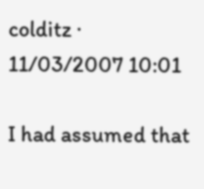colditz · 11/03/2007 10:01

I had assumed that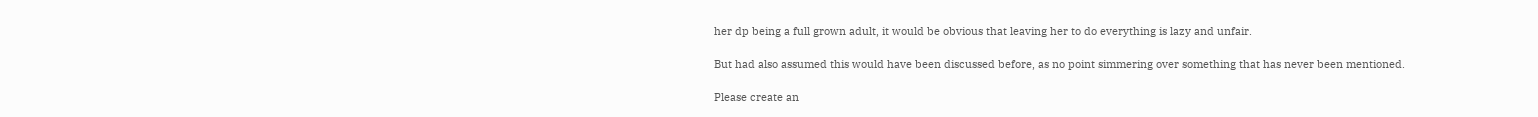her dp being a full grown adult, it would be obvious that leaving her to do everything is lazy and unfair.

But had also assumed this would have been discussed before, as no point simmering over something that has never been mentioned.

Please create an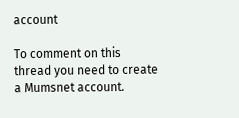account

To comment on this thread you need to create a Mumsnet account.